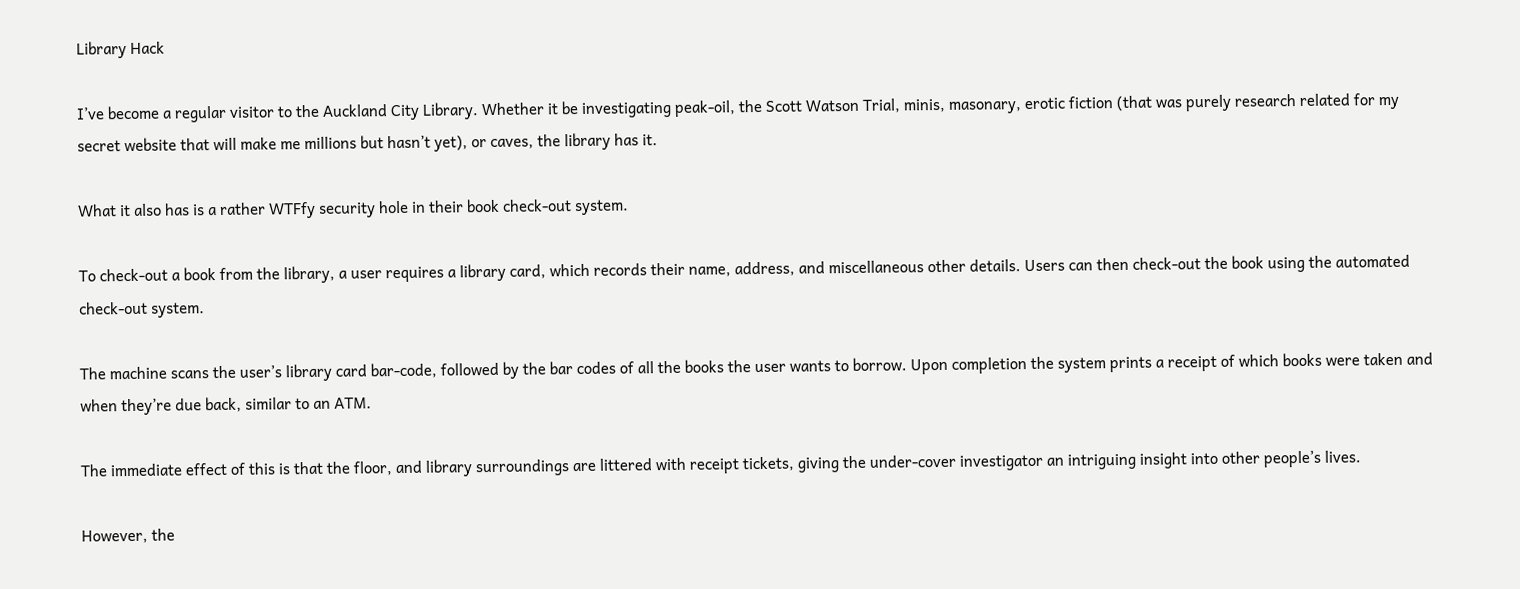Library Hack

I’ve become a regular visitor to the Auckland City Library. Whether it be investigating peak-oil, the Scott Watson Trial, minis, masonary, erotic fiction (that was purely research related for my secret website that will make me millions but hasn’t yet), or caves, the library has it.

What it also has is a rather WTFfy security hole in their book check-out system.

To check-out a book from the library, a user requires a library card, which records their name, address, and miscellaneous other details. Users can then check-out the book using the automated check-out system.

The machine scans the user’s library card bar-code, followed by the bar codes of all the books the user wants to borrow. Upon completion the system prints a receipt of which books were taken and when they’re due back, similar to an ATM.

The immediate effect of this is that the floor, and library surroundings are littered with receipt tickets, giving the under-cover investigator an intriguing insight into other people’s lives.

However, the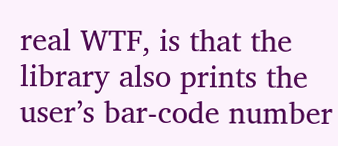real WTF, is that the library also prints the user’s bar-code number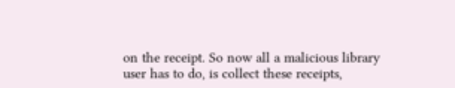on the receipt. So now all a malicious library user has to do, is collect these receipts,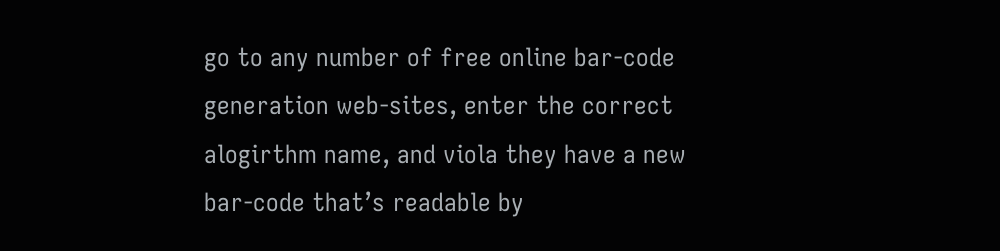go to any number of free online bar-code generation web-sites, enter the correct alogirthm name, and viola they have a new bar-code that’s readable by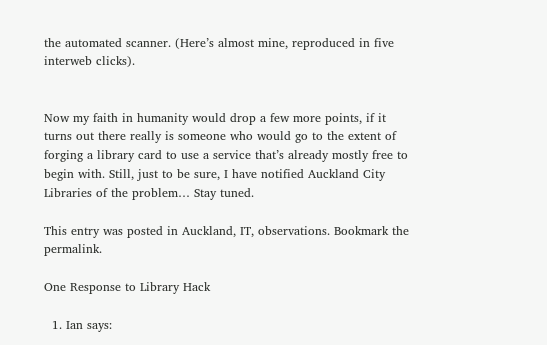the automated scanner. (Here’s almost mine, reproduced in five interweb clicks).


Now my faith in humanity would drop a few more points, if it turns out there really is someone who would go to the extent of forging a library card to use a service that’s already mostly free to begin with. Still, just to be sure, I have notified Auckland City Libraries of the problem… Stay tuned.

This entry was posted in Auckland, IT, observations. Bookmark the permalink.

One Response to Library Hack

  1. Ian says: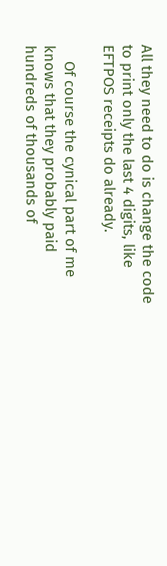All they need to do is change the code to print only the last 4 digits, like EFTPOS receipts do already.

    Of course the cynical part of me knows that they probably paid hundreds of thousands of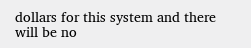dollars for this system and there will be no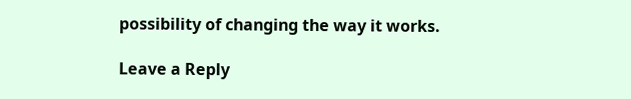possibility of changing the way it works.

Leave a Reply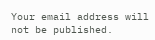Your email address will not be published.